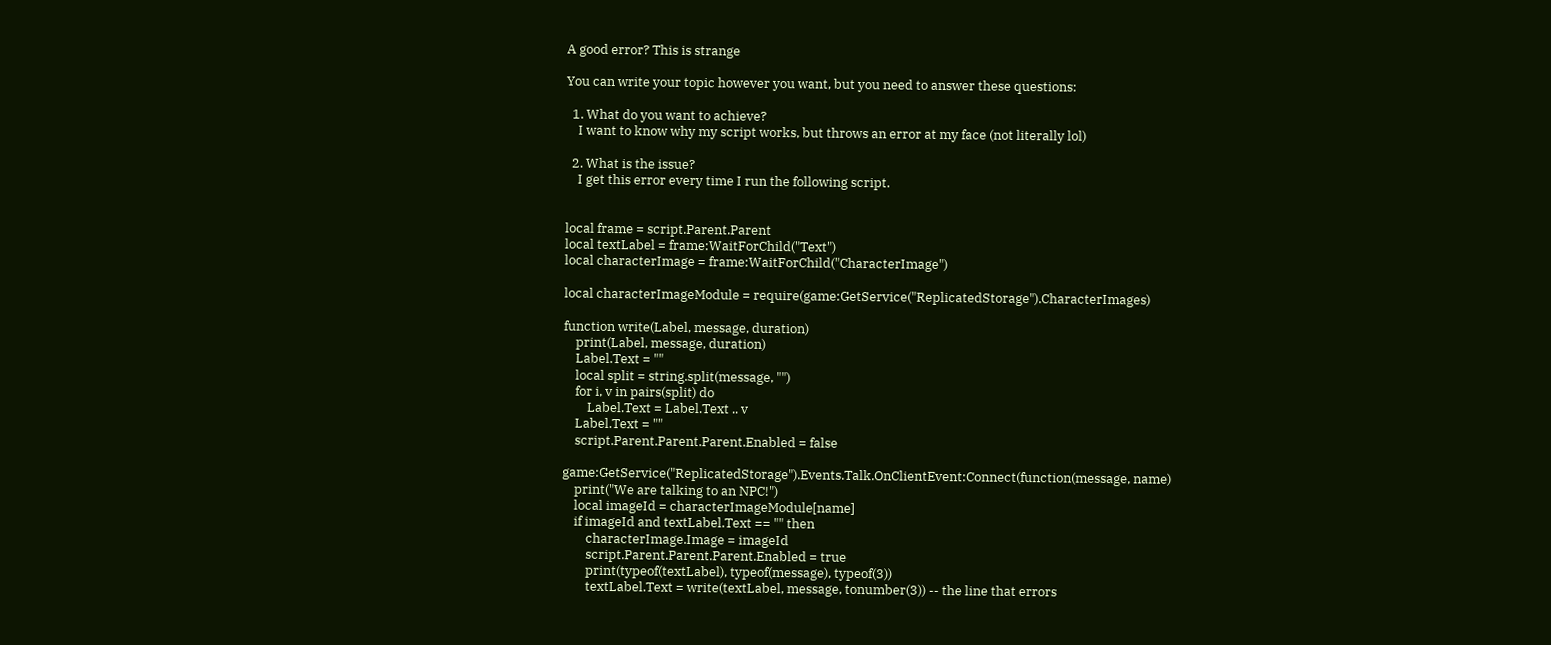A good error? This is strange

You can write your topic however you want, but you need to answer these questions:

  1. What do you want to achieve?
    I want to know why my script works, but throws an error at my face (not literally lol)

  2. What is the issue?
    I get this error every time I run the following script.


local frame = script.Parent.Parent
local textLabel = frame:WaitForChild("Text")
local characterImage = frame:WaitForChild("CharacterImage")

local characterImageModule = require(game:GetService("ReplicatedStorage").CharacterImages)

function write(Label, message, duration)
    print(Label, message, duration)
    Label.Text = ""
    local split = string.split(message, "")
    for i, v in pairs(split) do
        Label.Text = Label.Text .. v
    Label.Text = ""
    script.Parent.Parent.Parent.Enabled = false

game:GetService("ReplicatedStorage").Events.Talk.OnClientEvent:Connect(function(message, name)
    print("We are talking to an NPC!")
    local imageId = characterImageModule[name]
    if imageId and textLabel.Text == "" then
        characterImage.Image = imageId
        script.Parent.Parent.Parent.Enabled = true
        print(typeof(textLabel), typeof(message), typeof(3))
        textLabel.Text = write(textLabel, message, tonumber(3)) -- the line that errors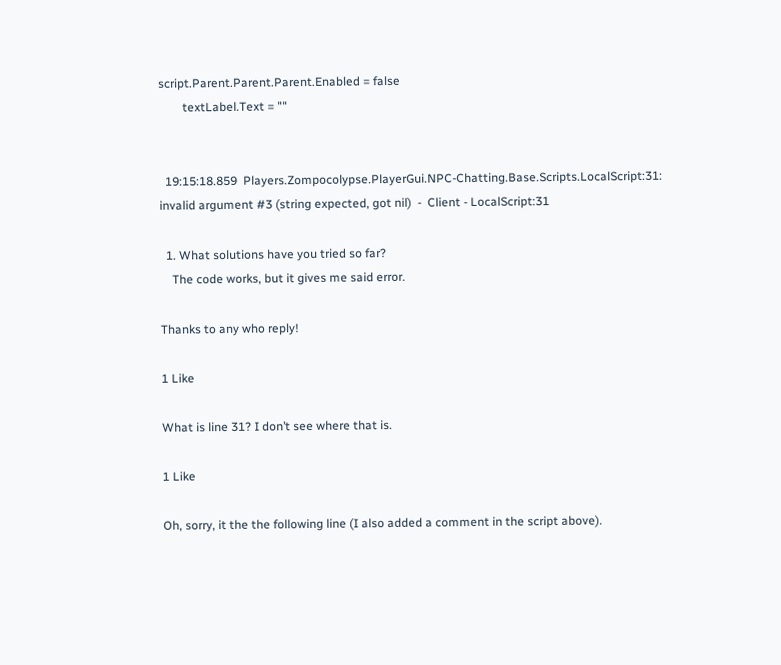script.Parent.Parent.Parent.Enabled = false
        textLabel.Text = ""


  19:15:18.859  Players.Zompocolypse.PlayerGui.NPC-Chatting.Base.Scripts.LocalScript:31: invalid argument #3 (string expected, got nil)  -  Client - LocalScript:31

  1. What solutions have you tried so far?
    The code works, but it gives me said error.

Thanks to any who reply!

1 Like

What is line 31? I don’t see where that is.

1 Like

Oh, sorry, it the the following line (I also added a comment in the script above).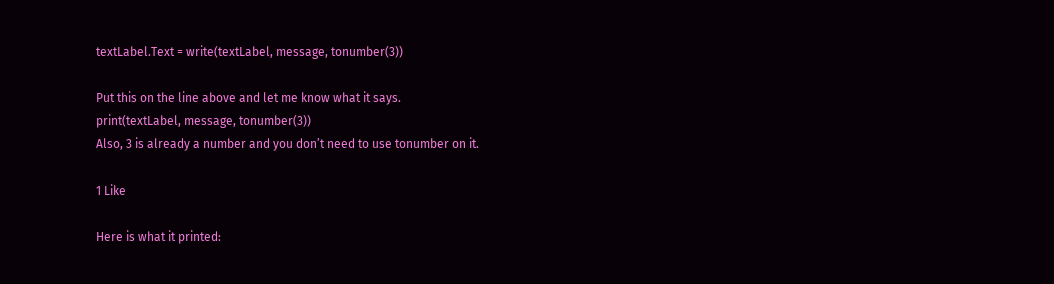textLabel.Text = write(textLabel, message, tonumber(3))

Put this on the line above and let me know what it says.
print(textLabel, message, tonumber(3))
Also, 3 is already a number and you don’t need to use tonumber on it.

1 Like

Here is what it printed: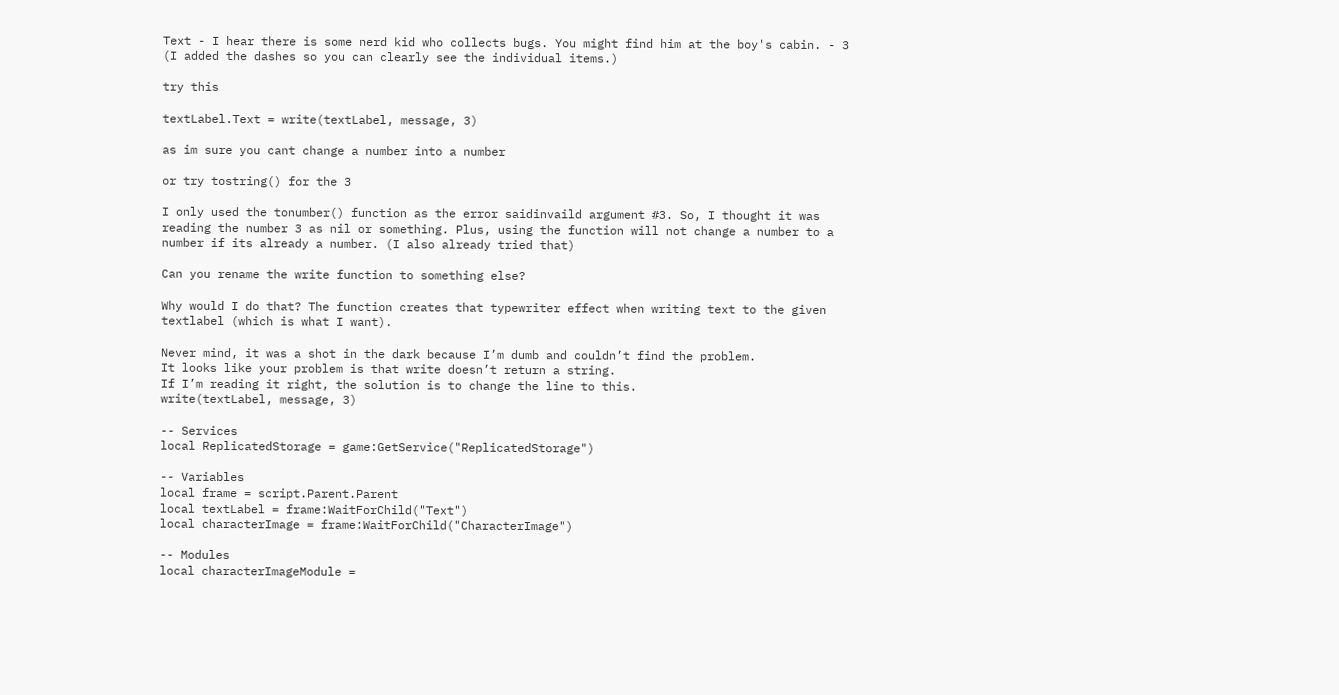Text - I hear there is some nerd kid who collects bugs. You might find him at the boy's cabin. - 3 (I added the dashes so you can clearly see the individual items.)

try this

textLabel.Text = write(textLabel, message, 3)

as im sure you cant change a number into a number

or try tostring() for the 3

I only used the tonumber() function as the error saidinvaild argument #3. So, I thought it was reading the number 3 as nil or something. Plus, using the function will not change a number to a number if its already a number. (I also already tried that)

Can you rename the write function to something else?

Why would I do that? The function creates that typewriter effect when writing text to the given textlabel (which is what I want).

Never mind, it was a shot in the dark because I’m dumb and couldn’t find the problem.
It looks like your problem is that write doesn’t return a string.
If I’m reading it right, the solution is to change the line to this.
write(textLabel, message, 3)

-- Services
local ReplicatedStorage = game:GetService("ReplicatedStorage")

-- Variables
local frame = script.Parent.Parent
local textLabel = frame:WaitForChild("Text")
local characterImage = frame:WaitForChild("CharacterImage")

-- Modules
local characterImageModule =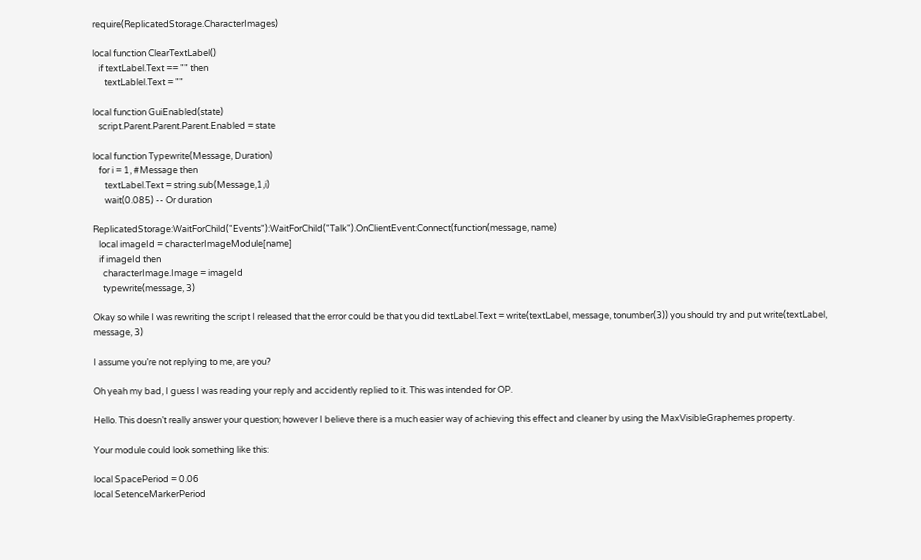require(ReplicatedStorage.CharacterImages)

local function ClearTextLabel()
   if textLabel.Text == "" then
      textLablel.Text = ""

local function GuiEnabled(state)
   script.Parent.Parent.Parent.Enabled = state

local function Typewrite(Message, Duration)
   for i = 1, #Message then
      textLabel.Text = string.sub(Message,1,i)
      wait(0.085) -- Or duration

ReplicatedStorage:WaitForChild("Events"):WaitForChild("Talk").OnClientEvent:Connect(function(message, name)
   local imageId = characterImageModule[name]
   if imageId then
     characterImage.Image = imageId
     typewrite(message, 3)

Okay so while I was rewriting the script I released that the error could be that you did textLabel.Text = write(textLabel, message, tonumber(3)) you should try and put write(textLabel, message, 3)

I assume you’re not replying to me, are you?

Oh yeah my bad, I guess I was reading your reply and accidently replied to it. This was intended for OP.

Hello. This doesn’t really answer your question; however I believe there is a much easier way of achieving this effect and cleaner by using the MaxVisibleGraphemes property.

Your module could look something like this:

local SpacePeriod = 0.06
local SetenceMarkerPeriod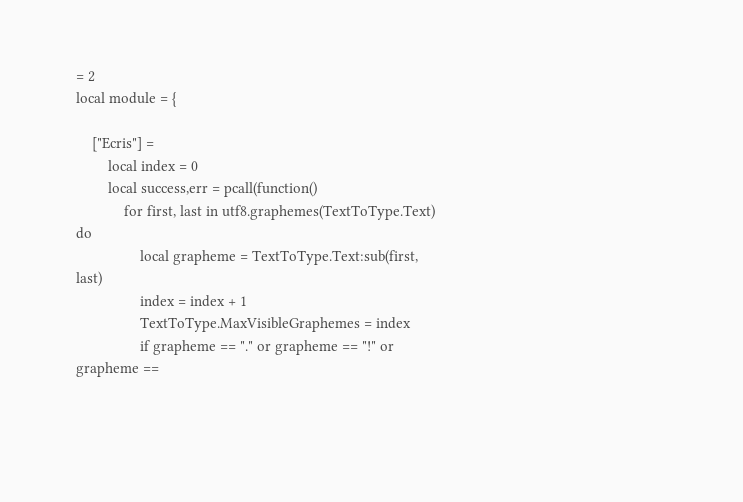= 2
local module = {

    ["Ecris"] =
        local index = 0
        local success,err = pcall(function()
            for first, last in utf8.graphemes(TextToType.Text) do
                local grapheme = TextToType.Text:sub(first, last)
                index = index + 1
                TextToType.MaxVisibleGraphemes = index
                if grapheme == "." or grapheme == "!" or grapheme ==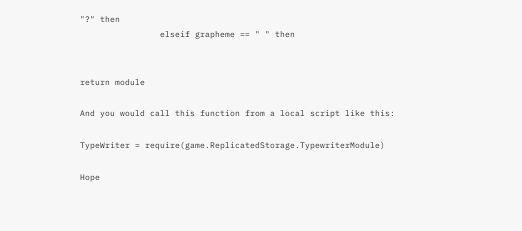"?" then
                elseif grapheme == " " then


return module

And you would call this function from a local script like this:

TypeWriter = require(game.ReplicatedStorage.TypewriterModule)

Hope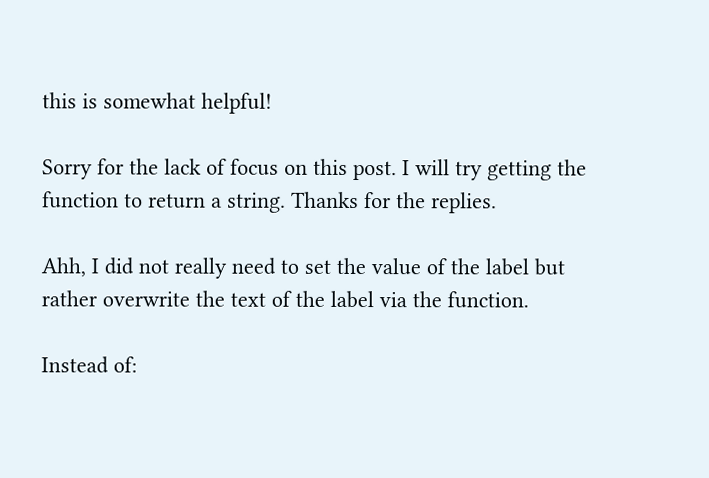this is somewhat helpful!

Sorry for the lack of focus on this post. I will try getting the function to return a string. Thanks for the replies.

Ahh, I did not really need to set the value of the label but rather overwrite the text of the label via the function.

Instead of: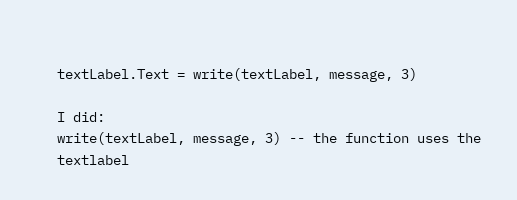textLabel.Text = write(textLabel, message, 3)

I did:
write(textLabel, message, 3) -- the function uses the textlabel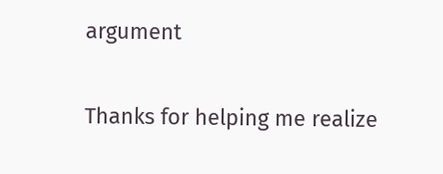argument

Thanks for helping me realize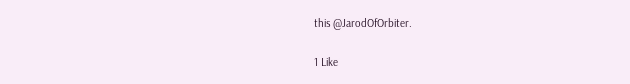this @JarodOfOrbiter.

1 Like